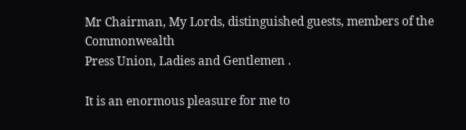Mr Chairman, My Lords, distinguished guests, members of the Commonwealth
Press Union, Ladies and Gentlemen .

It is an enormous pleasure for me to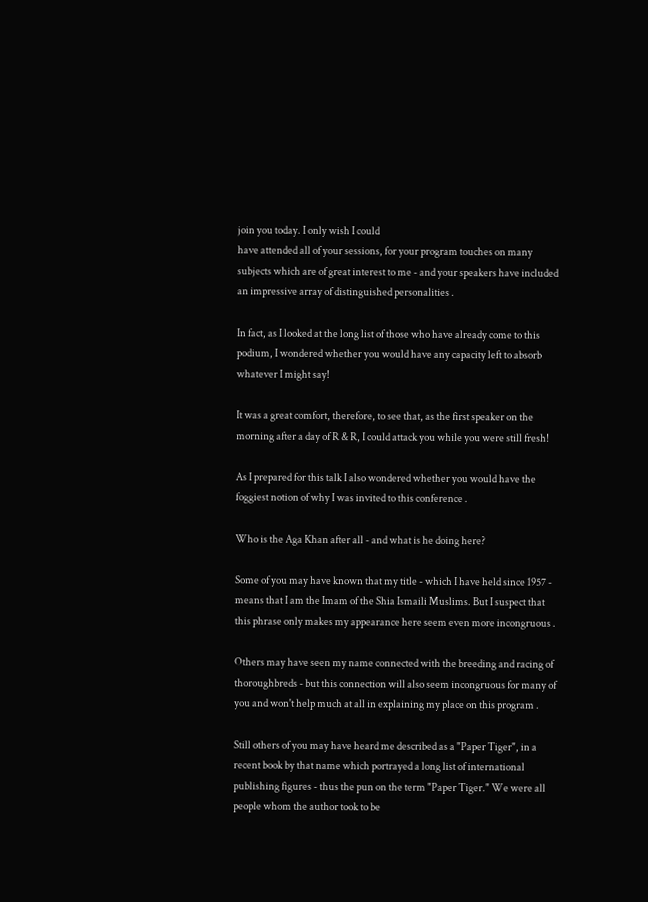join you today. I only wish I could
have attended all of your sessions, for your program touches on many
subjects which are of great interest to me - and your speakers have included
an impressive array of distinguished personalities .

In fact, as I looked at the long list of those who have already come to this
podium, I wondered whether you would have any capacity left to absorb
whatever I might say!

It was a great comfort, therefore, to see that, as the first speaker on the
morning after a day of R & R, I could attack you while you were still fresh!

As I prepared for this talk I also wondered whether you would have the
foggiest notion of why I was invited to this conference .

Who is the Aga Khan after all - and what is he doing here?

Some of you may have known that my title - which I have held since 1957 -
means that I am the Imam of the Shia Ismaili Muslims. But I suspect that
this phrase only makes my appearance here seem even more incongruous .

Others may have seen my name connected with the breeding and racing of
thoroughbreds - but this connection will also seem incongruous for many of
you and won't help much at all in explaining my place on this program .

Still others of you may have heard me described as a "Paper Tiger", in a
recent book by that name which portrayed a long list of international
publishing figures - thus the pun on the term "Paper Tiger." We were all
people whom the author took to be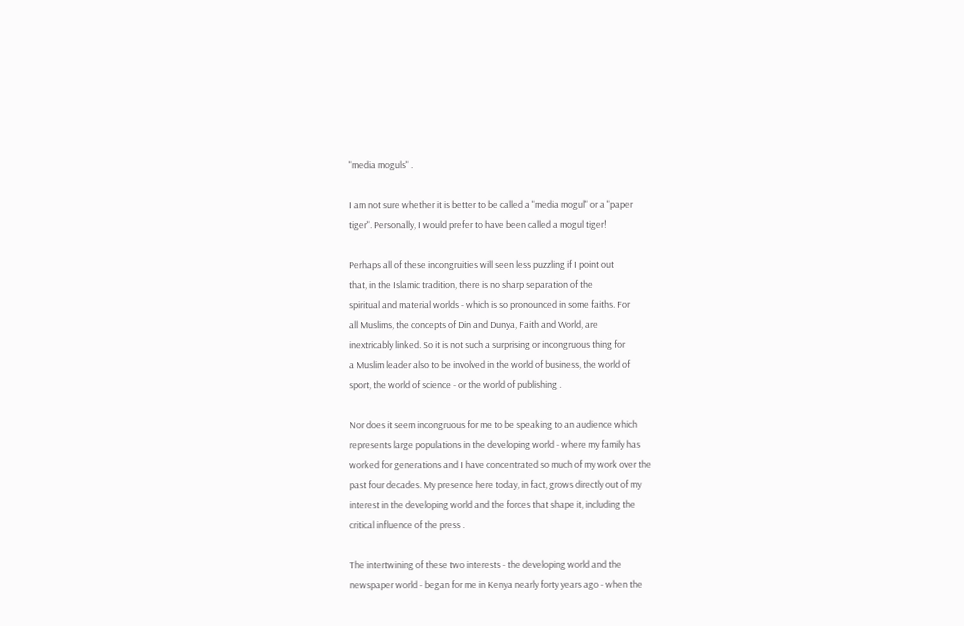"media moguls" .

I am not sure whether it is better to be called a "media mogul" or a "paper
tiger". Personally, I would prefer to have been called a mogul tiger!

Perhaps all of these incongruities will seen less puzzling if I point out
that, in the Islamic tradition, there is no sharp separation of the
spiritual and material worlds - which is so pronounced in some faiths. For
all Muslims, the concepts of Din and Dunya, Faith and World, are
inextricably linked. So it is not such a surprising or incongruous thing for
a Muslim leader also to be involved in the world of business, the world of
sport, the world of science - or the world of publishing .

Nor does it seem incongruous for me to be speaking to an audience which
represents large populations in the developing world - where my family has
worked for generations and I have concentrated so much of my work over the
past four decades. My presence here today, in fact, grows directly out of my
interest in the developing world and the forces that shape it, including the
critical influence of the press .

The intertwining of these two interests - the developing world and the
newspaper world - began for me in Kenya nearly forty years ago - when the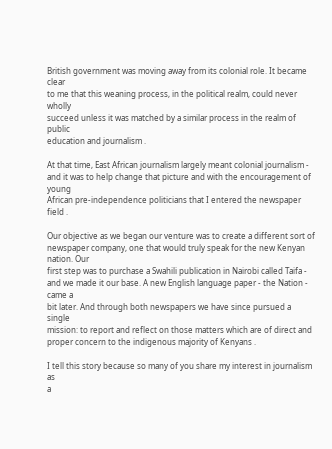British government was moving away from its colonial role. It became clear
to me that this weaning process, in the political realm, could never wholly
succeed unless it was matched by a similar process in the realm of public
education and journalism .

At that time, East African journalism largely meant colonial journalism -
and it was to help change that picture and with the encouragement of young
African pre-independence politicians that I entered the newspaper field .

Our objective as we began our venture was to create a different sort of
newspaper company, one that would truly speak for the new Kenyan nation. Our
first step was to purchase a Swahili publication in Nairobi called Taifa -
and we made it our base. A new English language paper - the Nation - came a
bit later. And through both newspapers we have since pursued a single
mission: to report and reflect on those matters which are of direct and
proper concern to the indigenous majority of Kenyans .

I tell this story because so many of you share my interest in journalism as
a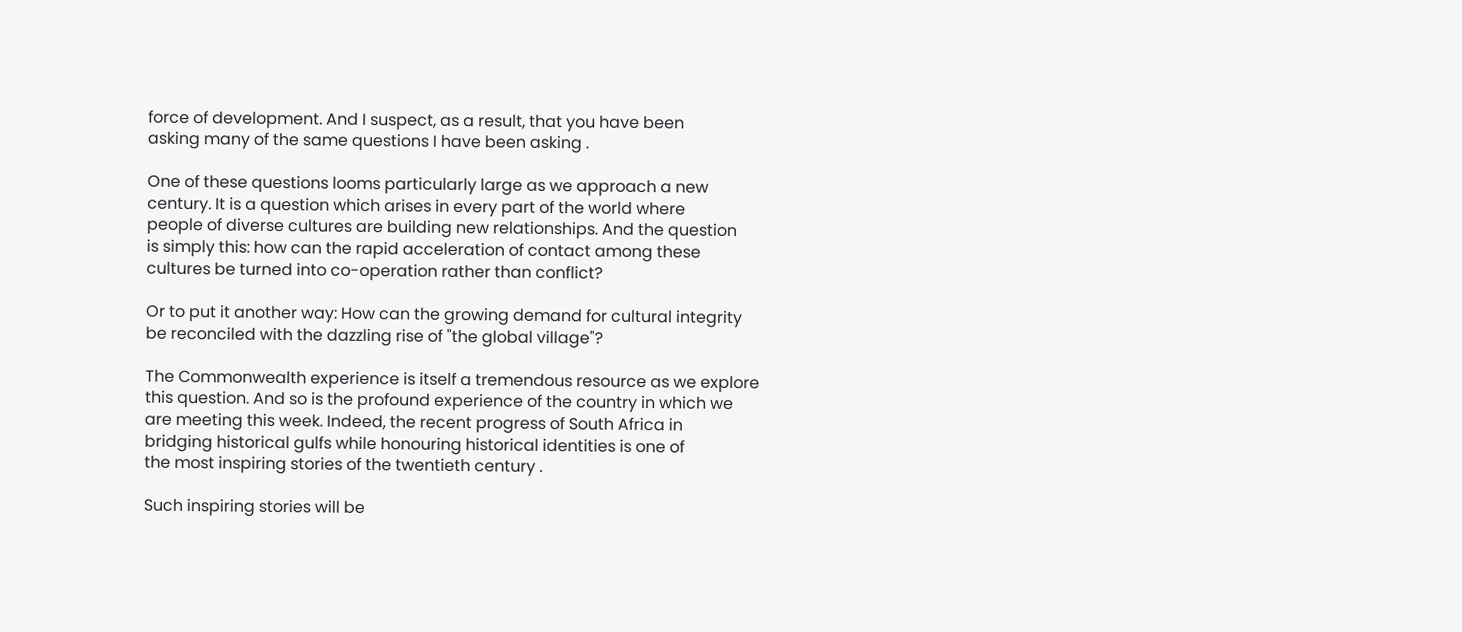force of development. And I suspect, as a result, that you have been
asking many of the same questions I have been asking .

One of these questions looms particularly large as we approach a new
century. It is a question which arises in every part of the world where
people of diverse cultures are building new relationships. And the question
is simply this: how can the rapid acceleration of contact among these
cultures be turned into co-operation rather than conflict?

Or to put it another way: How can the growing demand for cultural integrity
be reconciled with the dazzling rise of "the global village"?

The Commonwealth experience is itself a tremendous resource as we explore
this question. And so is the profound experience of the country in which we
are meeting this week. Indeed, the recent progress of South Africa in
bridging historical gulfs while honouring historical identities is one of
the most inspiring stories of the twentieth century .

Such inspiring stories will be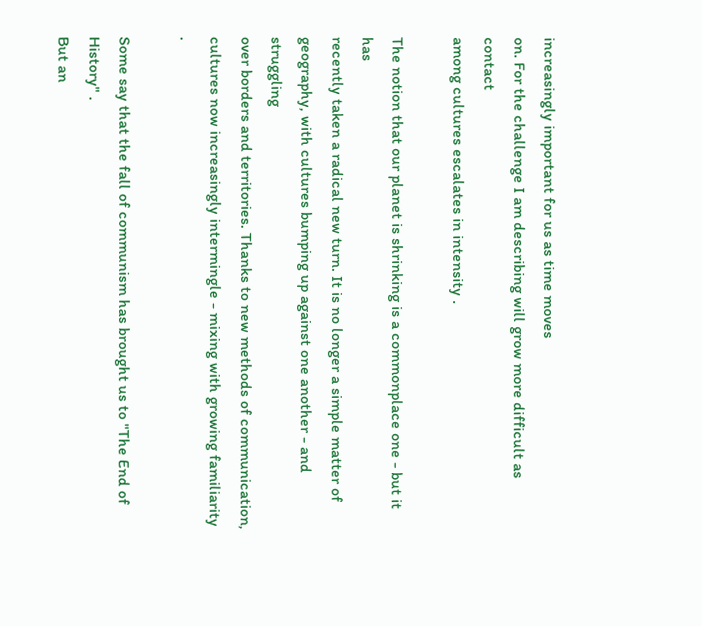increasingly important for us as time moves
on. For the challenge I am describing will grow more difficult as contact
among cultures escalates in intensity .

The notion that our planet is shrinking is a commonplace one - but it has
recently taken a radical new turn. It is no longer a simple matter of
geography, with cultures bumping up against one another - and struggling
over borders and territories. Thanks to new methods of communication,
cultures now increasingly intermingle - mixing with growing familiarity .

Some say that the fall of communism has brought us to "The End of History" .
But an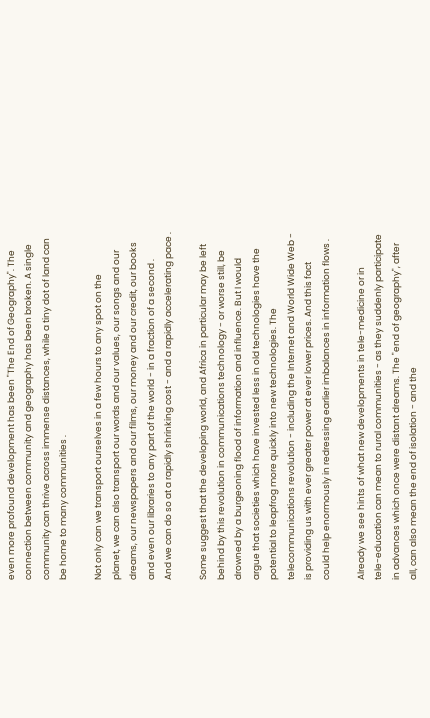even more profound development has been "The End of Geography". The
connection between community and geography has been broken. A single
community can thrive across immense distances, while a tiny dot of land can
be home to many communities .

Not only can we transport ourselves in a few hours to any spot on the
planet, we can also transport our words and our values, our songs and our
dreams, our newspapers and our films, our money and our credit, our books
and even our libraries to any part of the world - in a fraction of a second .
And we can do so at a rapidly shrinking cost - and a rapidly accelerating pace .

Some suggest that the developing world, and Africa in particular may be left
behind by this revolution in communications technology - or worse still, be
drowned by a burgeoning flood of information and influence. But I would
argue that societies which have invested less in old technologies have the
potential to leapfrog more quickly into new technologies. The
telecommunications revolution - including the Internet and World Wide Web -
is providing us with ever greater power at ever lower prices. And this fact
could help enormously in redressing earlier imbalances in information flows .

Already we see hints of what new developments in tele-medicine or in
tele-education can mean to rural communities - as they suddenly participate
in advances which once were distant dreams. The "end of geography", after
all, can also mean the end of isolation - and the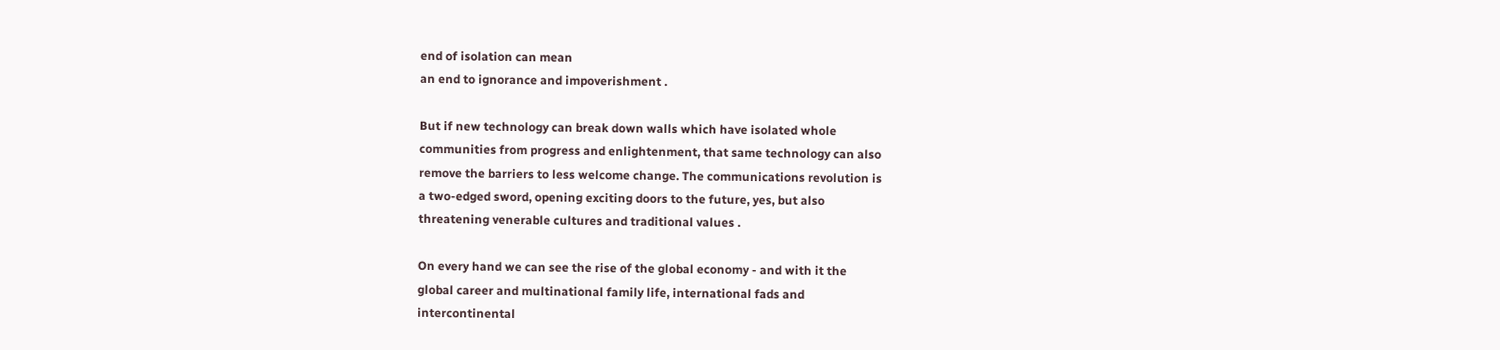end of isolation can mean
an end to ignorance and impoverishment .

But if new technology can break down walls which have isolated whole
communities from progress and enlightenment, that same technology can also
remove the barriers to less welcome change. The communications revolution is
a two-edged sword, opening exciting doors to the future, yes, but also
threatening venerable cultures and traditional values .

On every hand we can see the rise of the global economy - and with it the
global career and multinational family life, international fads and
intercontinental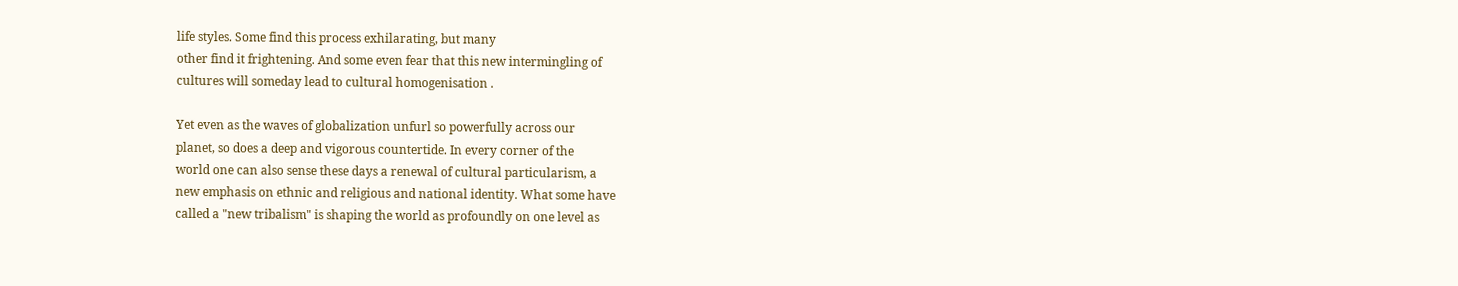life styles. Some find this process exhilarating, but many
other find it frightening. And some even fear that this new intermingling of
cultures will someday lead to cultural homogenisation .

Yet even as the waves of globalization unfurl so powerfully across our
planet, so does a deep and vigorous countertide. In every corner of the
world one can also sense these days a renewal of cultural particularism, a
new emphasis on ethnic and religious and national identity. What some have
called a "new tribalism" is shaping the world as profoundly on one level as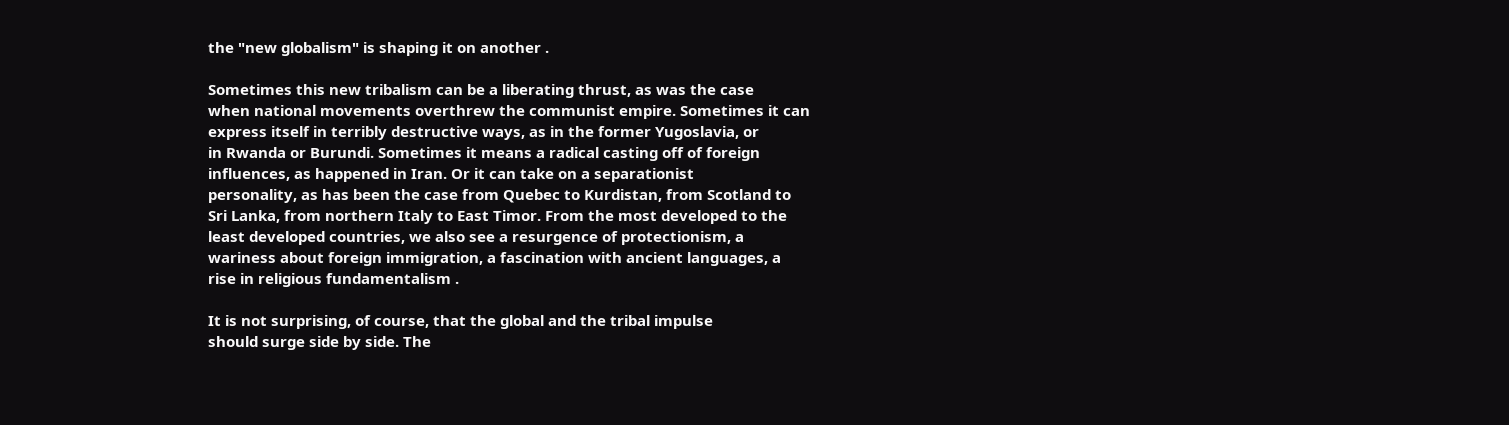the "new globalism" is shaping it on another .

Sometimes this new tribalism can be a liberating thrust, as was the case
when national movements overthrew the communist empire. Sometimes it can
express itself in terribly destructive ways, as in the former Yugoslavia, or
in Rwanda or Burundi. Sometimes it means a radical casting off of foreign
influences, as happened in Iran. Or it can take on a separationist
personality, as has been the case from Quebec to Kurdistan, from Scotland to
Sri Lanka, from northern Italy to East Timor. From the most developed to the
least developed countries, we also see a resurgence of protectionism, a
wariness about foreign immigration, a fascination with ancient languages, a
rise in religious fundamentalism .

It is not surprising, of course, that the global and the tribal impulse
should surge side by side. The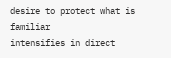desire to protect what is familiar
intensifies in direct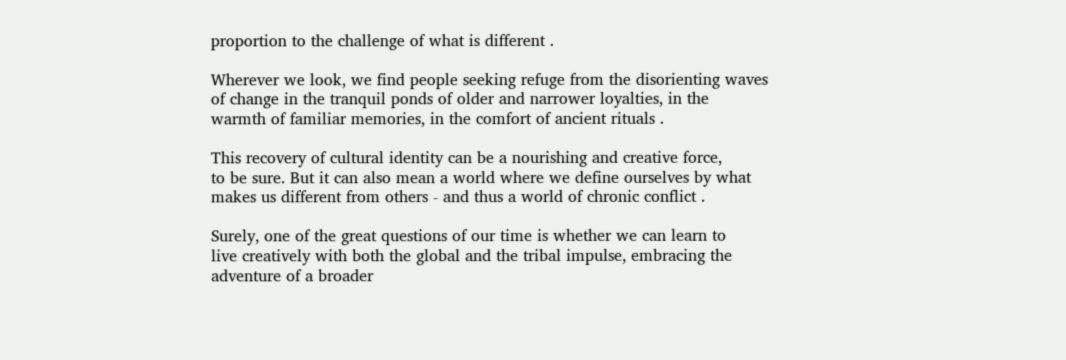proportion to the challenge of what is different .

Wherever we look, we find people seeking refuge from the disorienting waves
of change in the tranquil ponds of older and narrower loyalties, in the
warmth of familiar memories, in the comfort of ancient rituals .

This recovery of cultural identity can be a nourishing and creative force,
to be sure. But it can also mean a world where we define ourselves by what
makes us different from others - and thus a world of chronic conflict .

Surely, one of the great questions of our time is whether we can learn to
live creatively with both the global and the tribal impulse, embracing the
adventure of a broader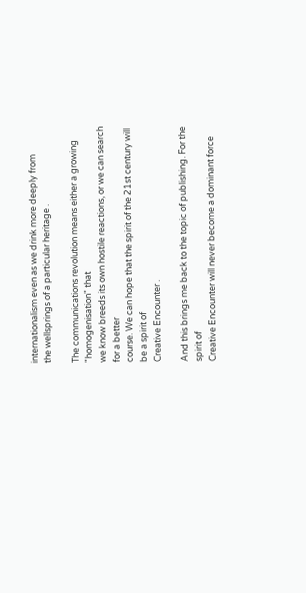internationalism even as we drink more deeply from
the wellsprings of a particular heritage .

The communications revolution means either a growing "homogenisation" that
we know breeds its own hostile reactions, or we can search for a better
course. We can hope that the spirit of the 21st century will be a spirit of
Creative Encounter .

And this brings me back to the topic of publishing. For the spirit of
Creative Encounter will never become a dominant force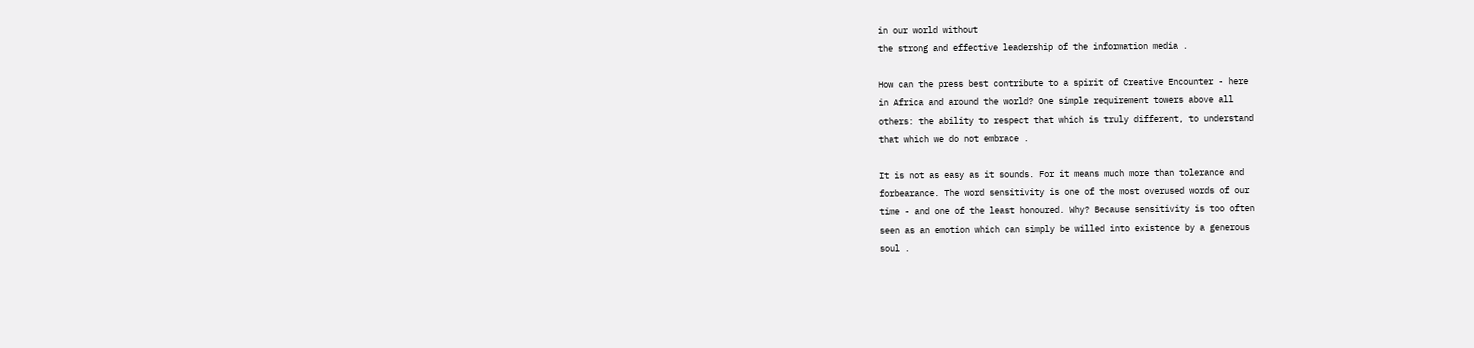in our world without
the strong and effective leadership of the information media .

How can the press best contribute to a spirit of Creative Encounter - here
in Africa and around the world? One simple requirement towers above all
others: the ability to respect that which is truly different, to understand
that which we do not embrace .

It is not as easy as it sounds. For it means much more than tolerance and
forbearance. The word sensitivity is one of the most overused words of our
time - and one of the least honoured. Why? Because sensitivity is too often
seen as an emotion which can simply be willed into existence by a generous
soul .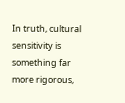In truth, cultural sensitivity is something far more rigorous,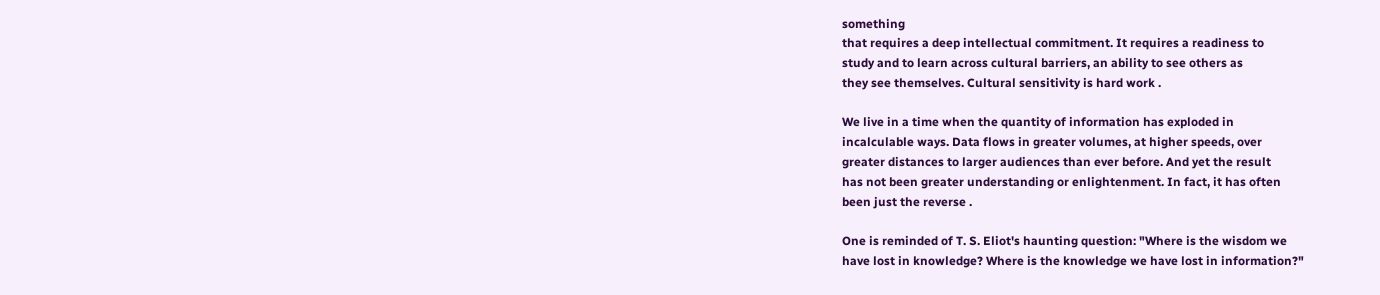something
that requires a deep intellectual commitment. It requires a readiness to
study and to learn across cultural barriers, an ability to see others as
they see themselves. Cultural sensitivity is hard work .

We live in a time when the quantity of information has exploded in
incalculable ways. Data flows in greater volumes, at higher speeds, over
greater distances to larger audiences than ever before. And yet the result
has not been greater understanding or enlightenment. In fact, it has often
been just the reverse .

One is reminded of T. S. Eliot's haunting question: "Where is the wisdom we
have lost in knowledge? Where is the knowledge we have lost in information?"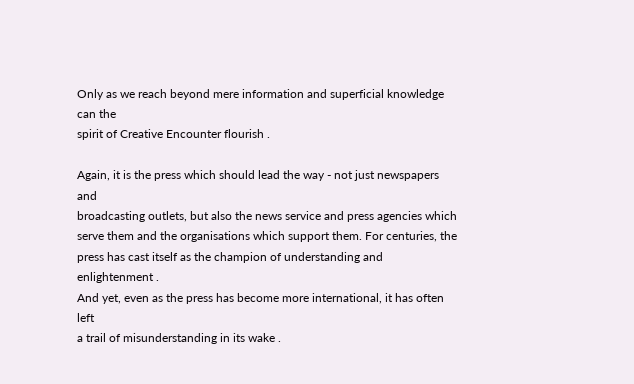Only as we reach beyond mere information and superficial knowledge can the
spirit of Creative Encounter flourish .

Again, it is the press which should lead the way - not just newspapers and
broadcasting outlets, but also the news service and press agencies which
serve them and the organisations which support them. For centuries, the
press has cast itself as the champion of understanding and enlightenment .
And yet, even as the press has become more international, it has often left
a trail of misunderstanding in its wake .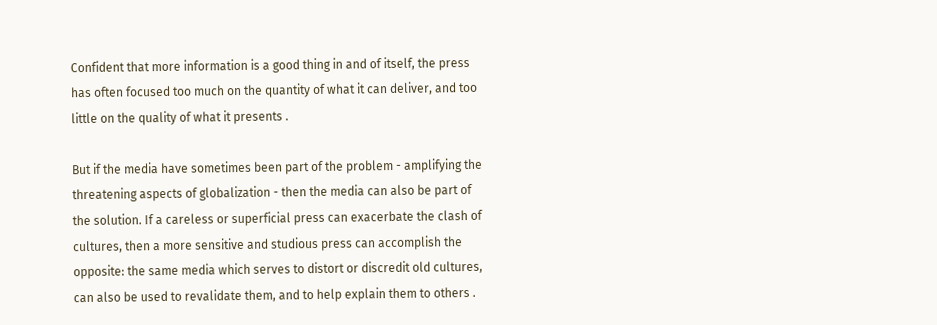Confident that more information is a good thing in and of itself, the press
has often focused too much on the quantity of what it can deliver, and too
little on the quality of what it presents .

But if the media have sometimes been part of the problem - amplifying the
threatening aspects of globalization - then the media can also be part of
the solution. If a careless or superficial press can exacerbate the clash of
cultures, then a more sensitive and studious press can accomplish the
opposite: the same media which serves to distort or discredit old cultures,
can also be used to revalidate them, and to help explain them to others .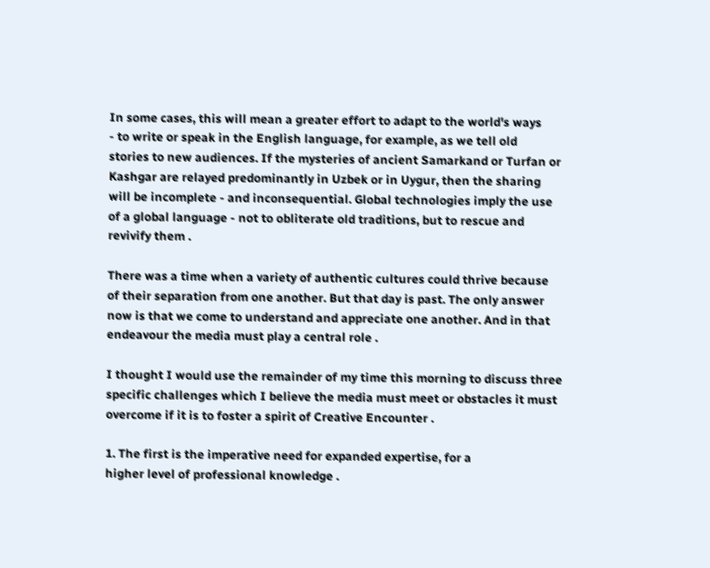In some cases, this will mean a greater effort to adapt to the world's ways
- to write or speak in the English language, for example, as we tell old
stories to new audiences. If the mysteries of ancient Samarkand or Turfan or
Kashgar are relayed predominantly in Uzbek or in Uygur, then the sharing
will be incomplete - and inconsequential. Global technologies imply the use
of a global language - not to obliterate old traditions, but to rescue and
revivify them .

There was a time when a variety of authentic cultures could thrive because
of their separation from one another. But that day is past. The only answer
now is that we come to understand and appreciate one another. And in that
endeavour the media must play a central role .

I thought I would use the remainder of my time this morning to discuss three
specific challenges which I believe the media must meet or obstacles it must
overcome if it is to foster a spirit of Creative Encounter .

1. The first is the imperative need for expanded expertise, for a
higher level of professional knowledge .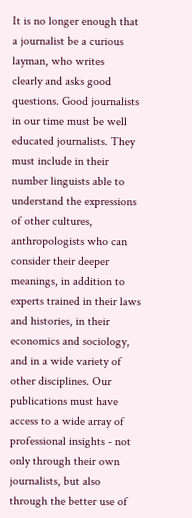It is no longer enough that a journalist be a curious layman, who writes
clearly and asks good questions. Good journalists in our time must be well
educated journalists. They must include in their number linguists able to
understand the expressions of other cultures, anthropologists who can
consider their deeper meanings, in addition to experts trained in their laws
and histories, in their economics and sociology, and in a wide variety of
other disciplines. Our publications must have access to a wide array of
professional insights - not only through their own journalists, but also
through the better use of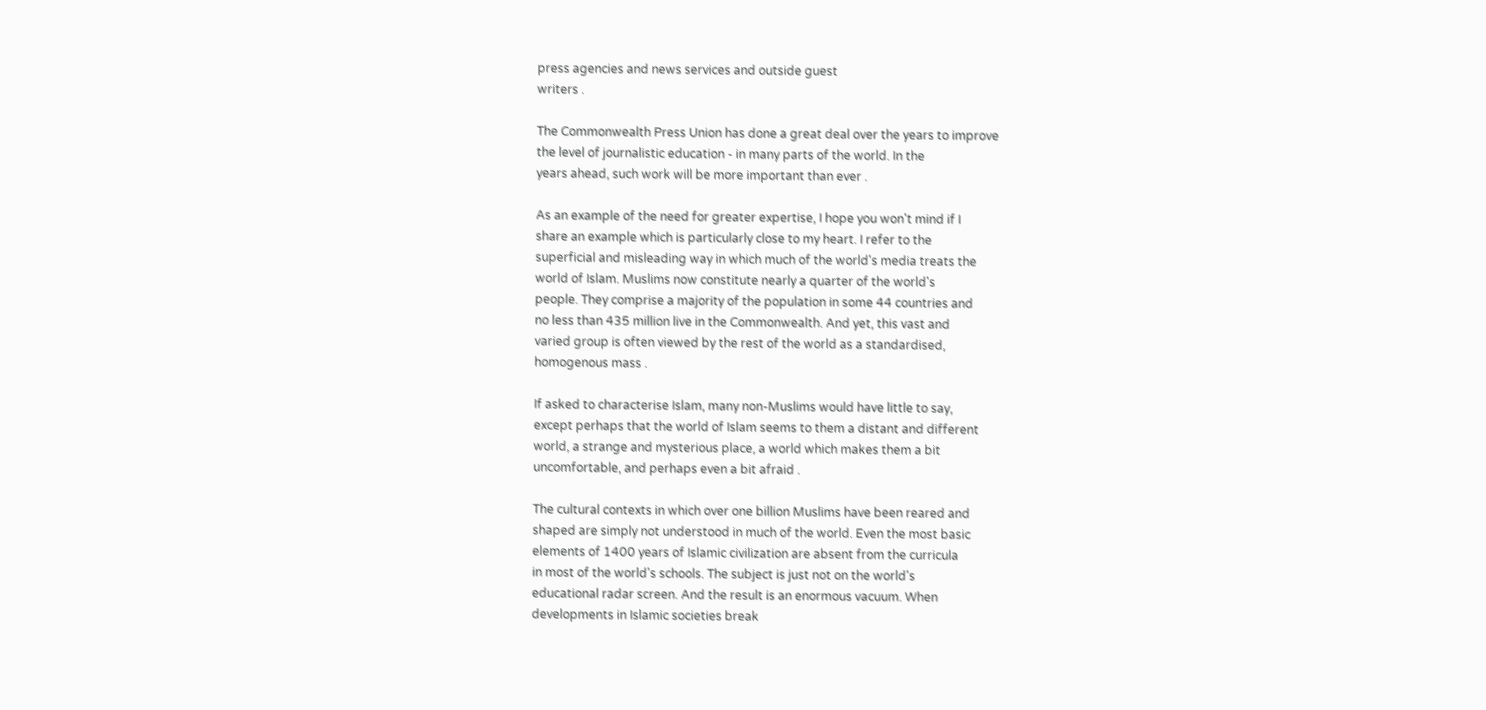press agencies and news services and outside guest
writers .

The Commonwealth Press Union has done a great deal over the years to improve
the level of journalistic education - in many parts of the world. In the
years ahead, such work will be more important than ever .

As an example of the need for greater expertise, I hope you won't mind if I
share an example which is particularly close to my heart. I refer to the
superficial and misleading way in which much of the world's media treats the
world of Islam. Muslims now constitute nearly a quarter of the world's
people. They comprise a majority of the population in some 44 countries and
no less than 435 million live in the Commonwealth. And yet, this vast and
varied group is often viewed by the rest of the world as a standardised,
homogenous mass .

If asked to characterise Islam, many non-Muslims would have little to say,
except perhaps that the world of Islam seems to them a distant and different
world, a strange and mysterious place, a world which makes them a bit
uncomfortable, and perhaps even a bit afraid .

The cultural contexts in which over one billion Muslims have been reared and
shaped are simply not understood in much of the world. Even the most basic
elements of 1400 years of Islamic civilization are absent from the curricula
in most of the world's schools. The subject is just not on the world's
educational radar screen. And the result is an enormous vacuum. When
developments in Islamic societies break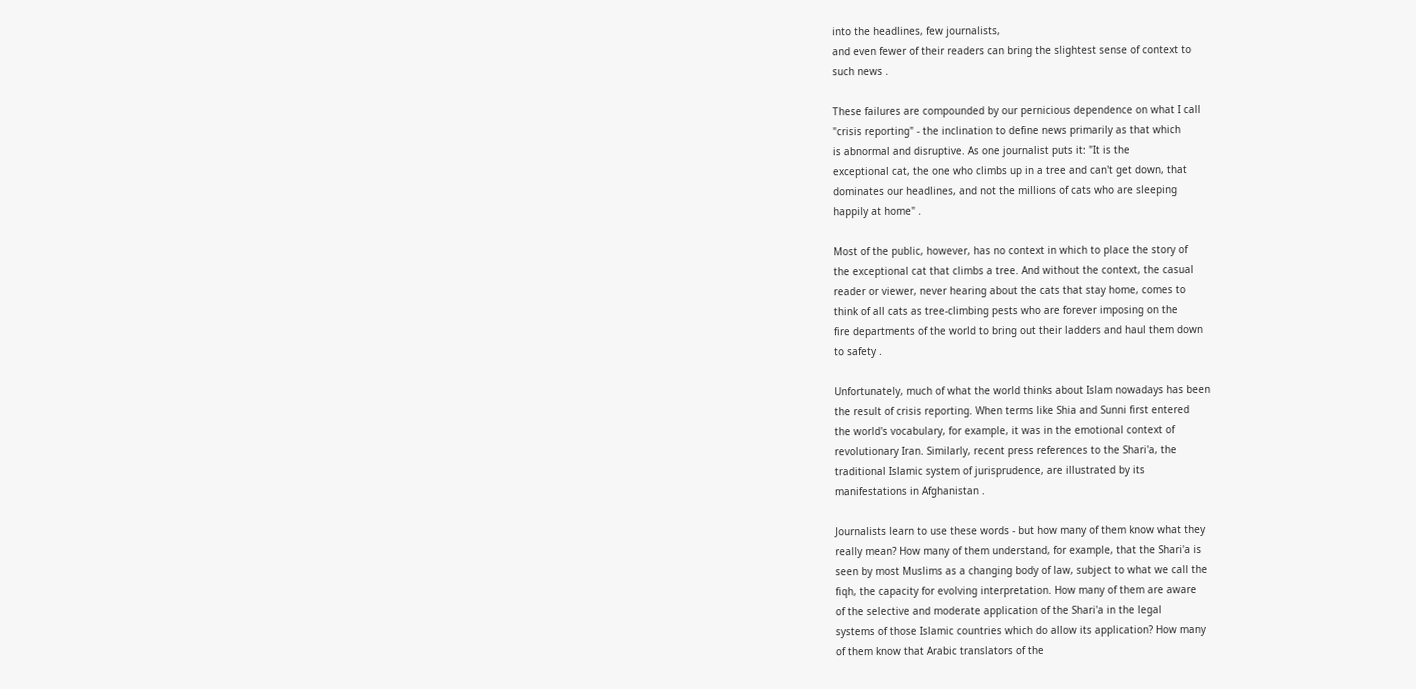into the headlines, few journalists,
and even fewer of their readers can bring the slightest sense of context to
such news .

These failures are compounded by our pernicious dependence on what I call
"crisis reporting" - the inclination to define news primarily as that which
is abnormal and disruptive. As one journalist puts it: "It is the
exceptional cat, the one who climbs up in a tree and can't get down, that
dominates our headlines, and not the millions of cats who are sleeping
happily at home" .

Most of the public, however, has no context in which to place the story of
the exceptional cat that climbs a tree. And without the context, the casual
reader or viewer, never hearing about the cats that stay home, comes to
think of all cats as tree-climbing pests who are forever imposing on the
fire departments of the world to bring out their ladders and haul them down
to safety .

Unfortunately, much of what the world thinks about Islam nowadays has been
the result of crisis reporting. When terms like Shia and Sunni first entered
the world's vocabulary, for example, it was in the emotional context of
revolutionary Iran. Similarly, recent press references to the Shari'a, the
traditional Islamic system of jurisprudence, are illustrated by its
manifestations in Afghanistan .

Journalists learn to use these words - but how many of them know what they
really mean? How many of them understand, for example, that the Shari'a is
seen by most Muslims as a changing body of law, subject to what we call the
fiqh, the capacity for evolving interpretation. How many of them are aware
of the selective and moderate application of the Shari'a in the legal
systems of those Islamic countries which do allow its application? How many
of them know that Arabic translators of the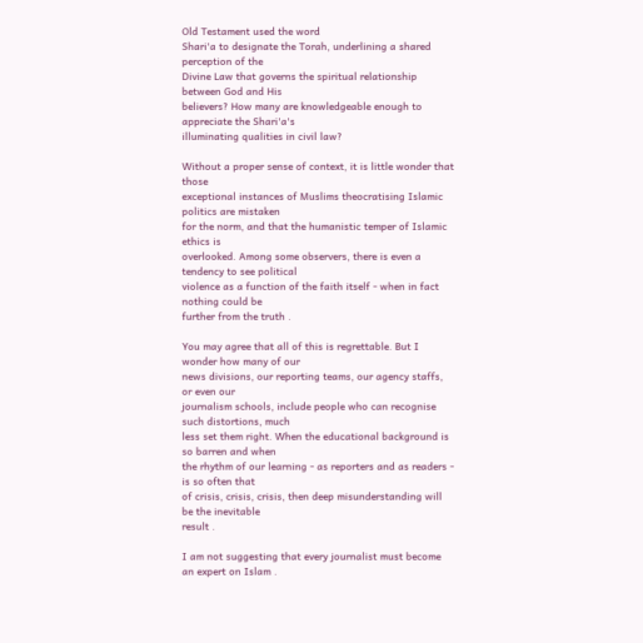Old Testament used the word
Shari'a to designate the Torah, underlining a shared perception of the
Divine Law that governs the spiritual relationship between God and His
believers? How many are knowledgeable enough to appreciate the Shari'a's
illuminating qualities in civil law?

Without a proper sense of context, it is little wonder that those
exceptional instances of Muslims theocratising Islamic politics are mistaken
for the norm, and that the humanistic temper of Islamic ethics is
overlooked. Among some observers, there is even a tendency to see political
violence as a function of the faith itself - when in fact nothing could be
further from the truth .

You may agree that all of this is regrettable. But I wonder how many of our
news divisions, our reporting teams, our agency staffs, or even our
journalism schools, include people who can recognise such distortions, much
less set them right. When the educational background is so barren and when
the rhythm of our learning - as reporters and as readers - is so often that
of crisis, crisis, crisis, then deep misunderstanding will be the inevitable
result .

I am not suggesting that every journalist must become an expert on Islam .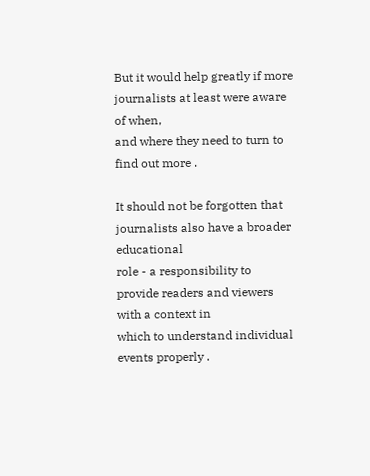But it would help greatly if more journalists at least were aware of when,
and where they need to turn to find out more .

It should not be forgotten that journalists also have a broader educational
role - a responsibility to provide readers and viewers with a context in
which to understand individual events properly .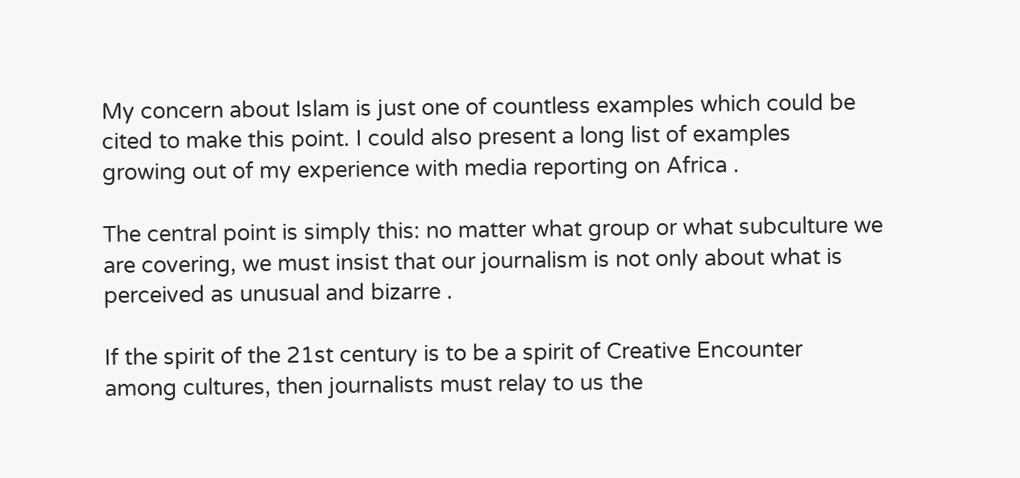My concern about Islam is just one of countless examples which could be
cited to make this point. I could also present a long list of examples
growing out of my experience with media reporting on Africa .

The central point is simply this: no matter what group or what subculture we
are covering, we must insist that our journalism is not only about what is
perceived as unusual and bizarre .

If the spirit of the 21st century is to be a spirit of Creative Encounter
among cultures, then journalists must relay to us the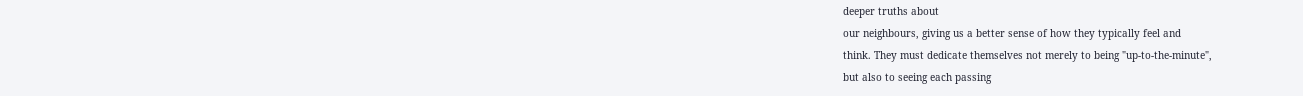deeper truths about
our neighbours, giving us a better sense of how they typically feel and
think. They must dedicate themselves not merely to being "up-to-the-minute",
but also to seeing each passing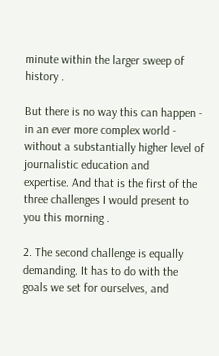minute within the larger sweep of history .

But there is no way this can happen - in an ever more complex world -
without a substantially higher level of journalistic education and
expertise. And that is the first of the three challenges I would present to
you this morning .

2. The second challenge is equally demanding. It has to do with the
goals we set for ourselves, and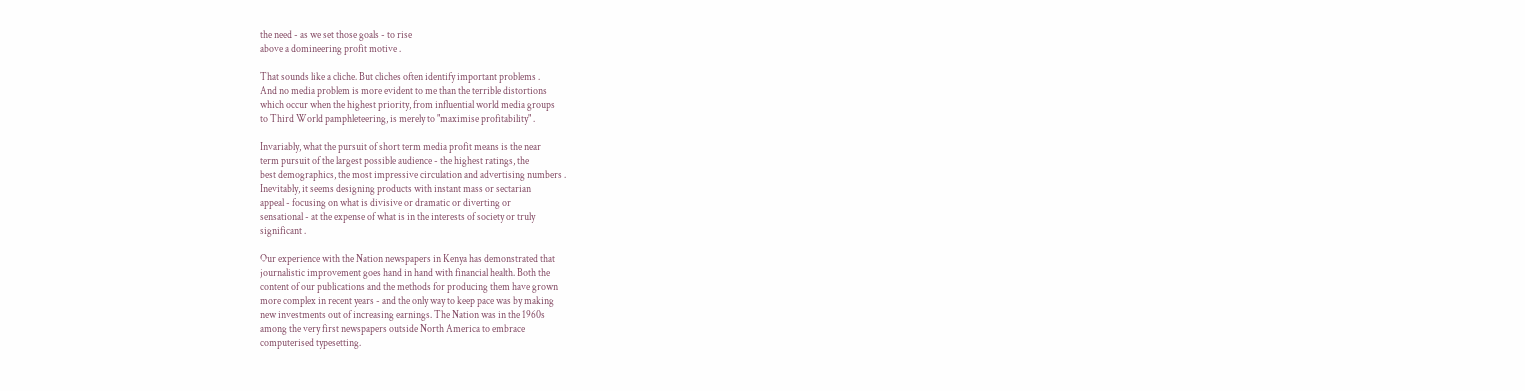the need - as we set those goals - to rise
above a domineering profit motive .

That sounds like a cliche. But cliches often identify important problems .
And no media problem is more evident to me than the terrible distortions
which occur when the highest priority, from influential world media groups
to Third World pamphleteering, is merely to "maximise profitability" .

Invariably, what the pursuit of short term media profit means is the near
term pursuit of the largest possible audience - the highest ratings, the
best demographics, the most impressive circulation and advertising numbers .
Inevitably, it seems designing products with instant mass or sectarian
appeal - focusing on what is divisive or dramatic or diverting or
sensational - at the expense of what is in the interests of society or truly
significant .

Our experience with the Nation newspapers in Kenya has demonstrated that
journalistic improvement goes hand in hand with financial health. Both the
content of our publications and the methods for producing them have grown
more complex in recent years - and the only way to keep pace was by making
new investments out of increasing earnings. The Nation was in the 1960s
among the very first newspapers outside North America to embrace
computerised typesetting.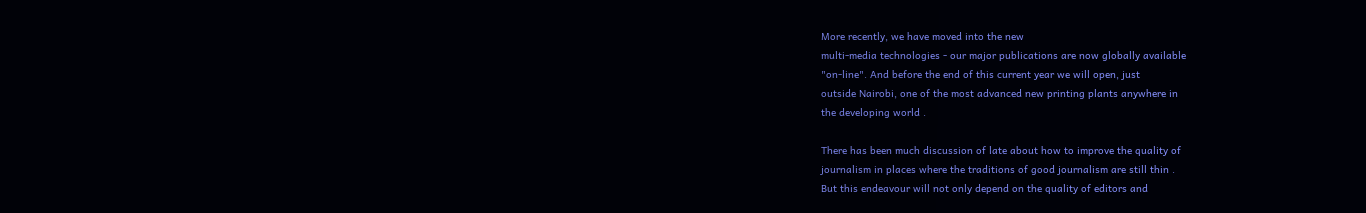More recently, we have moved into the new
multi-media technologies - our major publications are now globally available
"on-line". And before the end of this current year we will open, just
outside Nairobi, one of the most advanced new printing plants anywhere in
the developing world .

There has been much discussion of late about how to improve the quality of
journalism in places where the traditions of good journalism are still thin .
But this endeavour will not only depend on the quality of editors and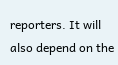reporters. It will also depend on the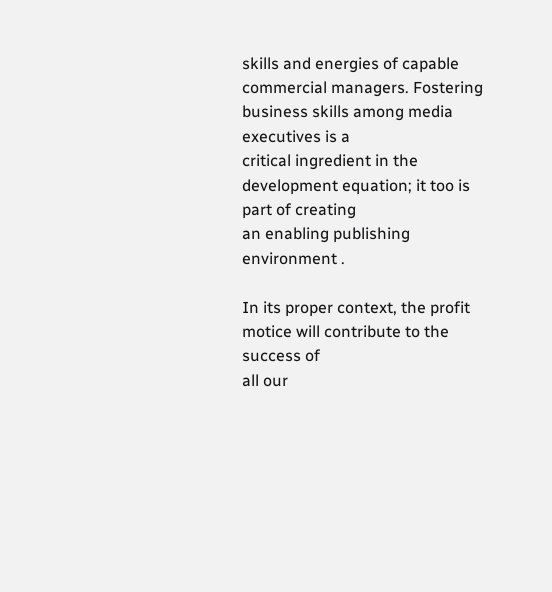skills and energies of capable
commercial managers. Fostering business skills among media executives is a
critical ingredient in the development equation; it too is part of creating
an enabling publishing environment .

In its proper context, the profit motice will contribute to the success of
all our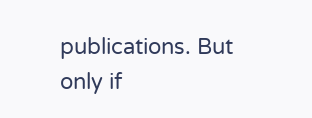publications. But only if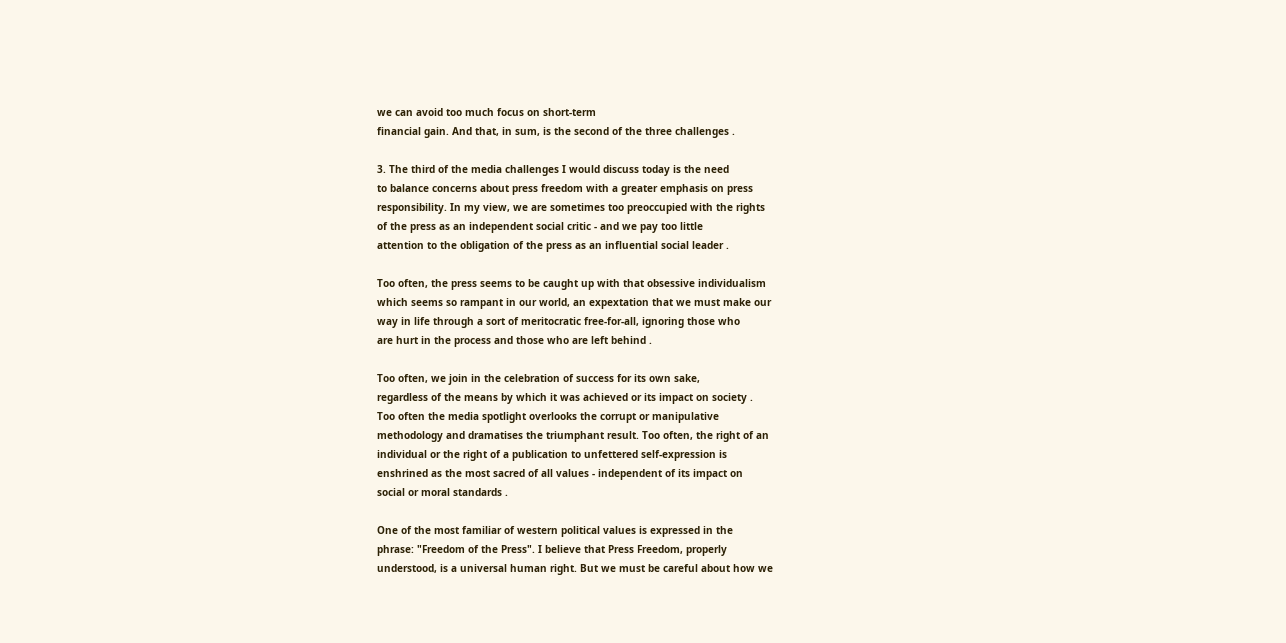we can avoid too much focus on short-term
financial gain. And that, in sum, is the second of the three challenges .

3. The third of the media challenges I would discuss today is the need
to balance concerns about press freedom with a greater emphasis on press
responsibility. In my view, we are sometimes too preoccupied with the rights
of the press as an independent social critic - and we pay too little
attention to the obligation of the press as an influential social leader .

Too often, the press seems to be caught up with that obsessive individualism
which seems so rampant in our world, an expextation that we must make our
way in life through a sort of meritocratic free-for-all, ignoring those who
are hurt in the process and those who are left behind .

Too often, we join in the celebration of success for its own sake,
regardless of the means by which it was achieved or its impact on society .
Too often the media spotlight overlooks the corrupt or manipulative
methodology and dramatises the triumphant result. Too often, the right of an
individual or the right of a publication to unfettered self-expression is
enshrined as the most sacred of all values - independent of its impact on
social or moral standards .

One of the most familiar of western political values is expressed in the
phrase: "Freedom of the Press". I believe that Press Freedom, properly
understood, is a universal human right. But we must be careful about how we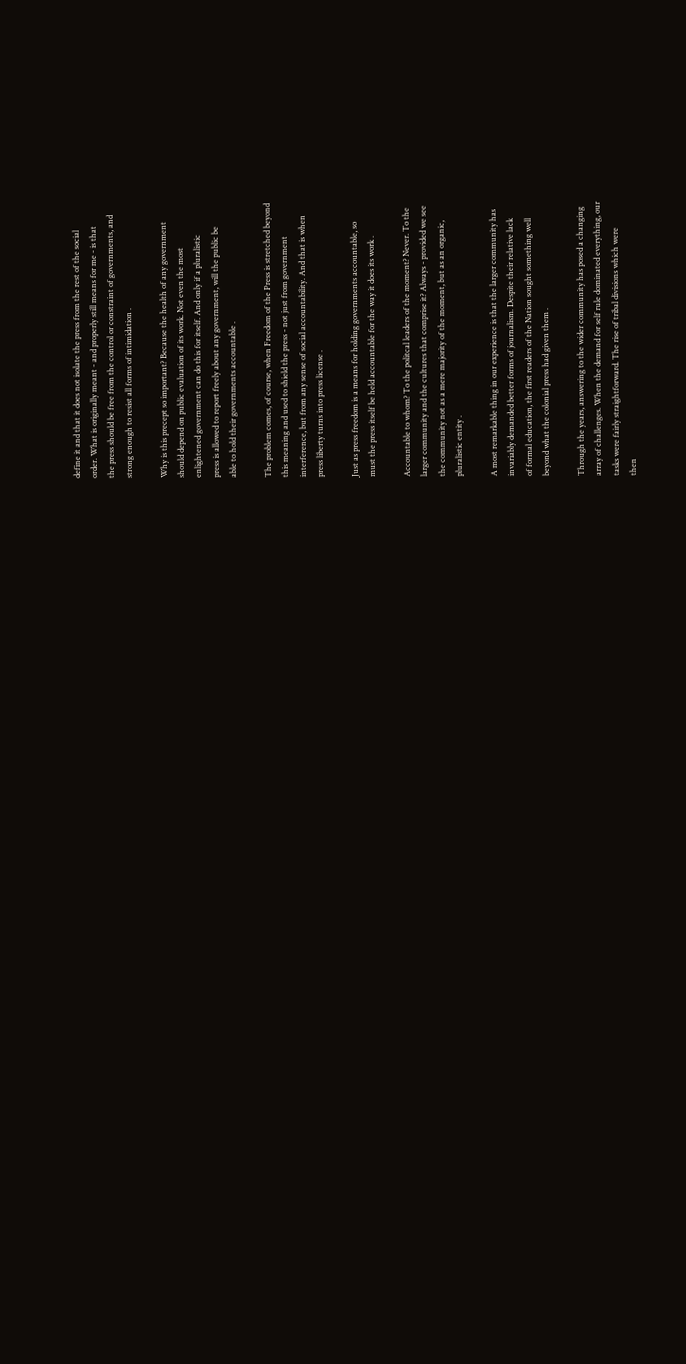define it and that it does not isolate the press from the rest of the social
order. What is originally meant - and properly still means for me - is that
the press should be free from the control or constraint of governments, and
strong enough to resist all forms of intimidation .

Why is this precept so important? Because the health of any government
should depend on public evaluation of its work. Not even the most
enlightened government can do this for itself. And only if a pluralistic
press is allowed to report freely about any government, will the public be
able to hold their governments accountable .

The problem comes, of course, when Freedom of the Press is stretched beyond
this meaning and used to shield the press - not just from government
interference, but from any sense of social accountability. And that is when
press liberty turns into press license .

Just as press freedom is a means for holding governments accountable, so
must the press itself be held accountable for the way it does its work .

Accountable to whom? To the politcal leaders of the moment? Never. To the
larger community and the cultures that comprise it? Always - provided we see
the community not as a mere majority of the moment, but as an organic,
pluralistic entity .

A most remarkable thing in our experience is that the larger community has
invariably demanded better forms of journalism. Despite their relative lack
of formal education, the first readers of the Nation sought something well
beyond what the colonial press had given them .

Through the years, answering to the wider community has posed a changing
array of challenges. When the demand for self rule dominated everything, our
tasks were fairly straightforward. The rise of tribal divisions which were
then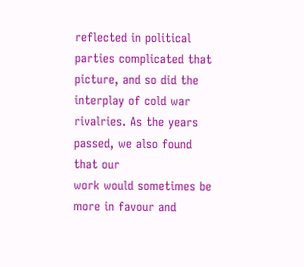reflected in political parties complicated that picture, and so did the
interplay of cold war rivalries. As the years passed, we also found that our
work would sometimes be more in favour and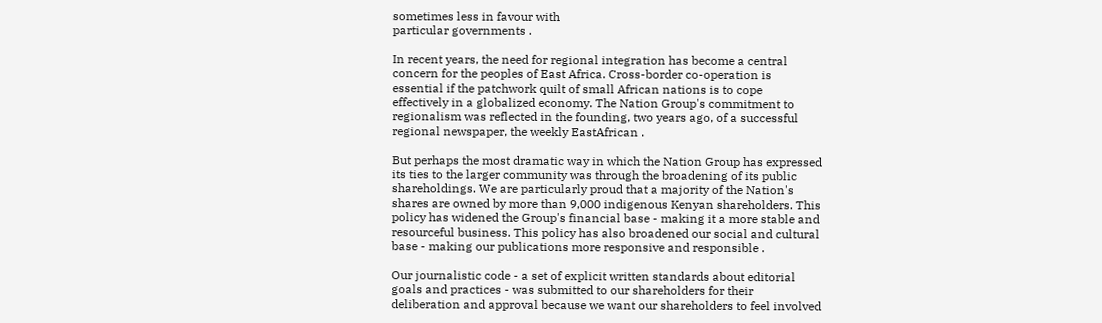sometimes less in favour with
particular governments .

In recent years, the need for regional integration has become a central
concern for the peoples of East Africa. Cross-border co-operation is
essential if the patchwork quilt of small African nations is to cope
effectively in a globalized economy. The Nation Group's commitment to
regionalism was reflected in the founding, two years ago, of a successful
regional newspaper, the weekly EastAfrican .

But perhaps the most dramatic way in which the Nation Group has expressed
its ties to the larger community was through the broadening of its public
shareholdings. We are particularly proud that a majority of the Nation's
shares are owned by more than 9,000 indigenous Kenyan shareholders. This
policy has widened the Group's financial base - making it a more stable and
resourceful business. This policy has also broadened our social and cultural
base - making our publications more responsive and responsible .

Our journalistic code - a set of explicit written standards about editorial
goals and practices - was submitted to our shareholders for their
deliberation and approval because we want our shareholders to feel involved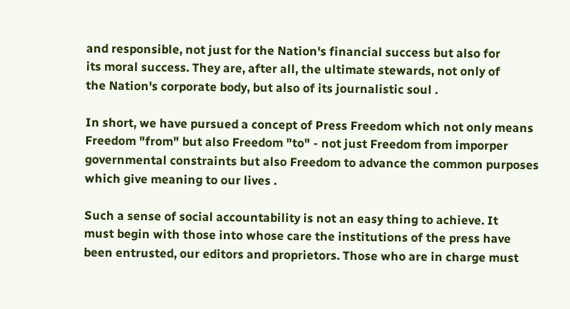and responsible, not just for the Nation's financial success but also for
its moral success. They are, after all, the ultimate stewards, not only of
the Nation's corporate body, but also of its journalistic soul .

In short, we have pursued a concept of Press Freedom which not only means
Freedom "from" but also Freedom "to" - not just Freedom from imporper
governmental constraints but also Freedom to advance the common purposes
which give meaning to our lives .

Such a sense of social accountability is not an easy thing to achieve. It
must begin with those into whose care the institutions of the press have
been entrusted, our editors and proprietors. Those who are in charge must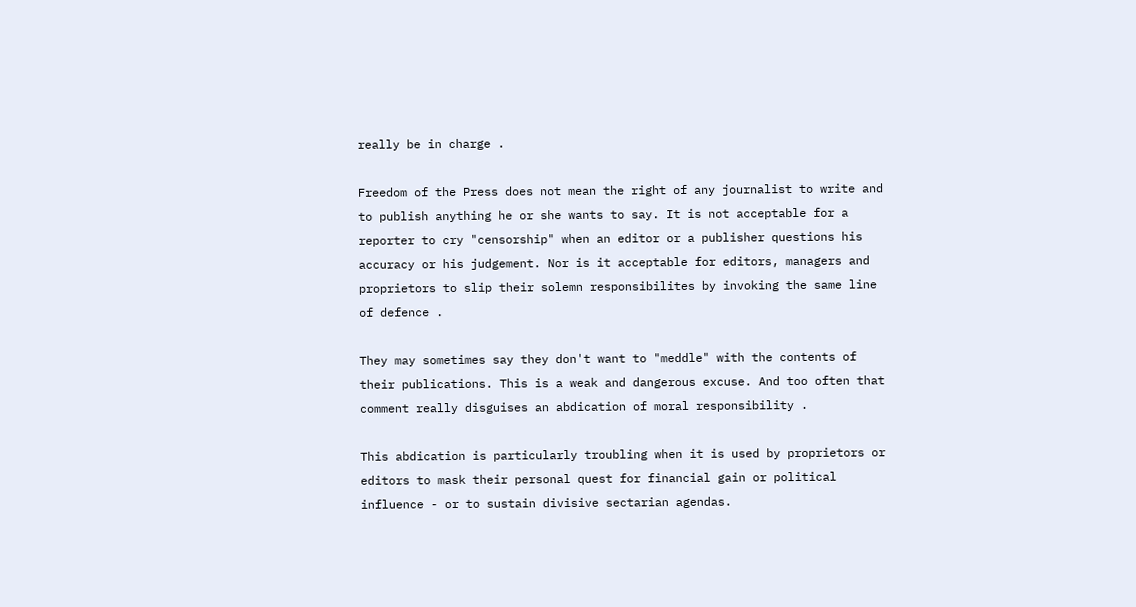really be in charge .

Freedom of the Press does not mean the right of any journalist to write and
to publish anything he or she wants to say. It is not acceptable for a
reporter to cry "censorship" when an editor or a publisher questions his
accuracy or his judgement. Nor is it acceptable for editors, managers and
proprietors to slip their solemn responsibilites by invoking the same line
of defence .

They may sometimes say they don't want to "meddle" with the contents of
their publications. This is a weak and dangerous excuse. And too often that
comment really disguises an abdication of moral responsibility .

This abdication is particularly troubling when it is used by proprietors or
editors to mask their personal quest for financial gain or political
influence - or to sustain divisive sectarian agendas.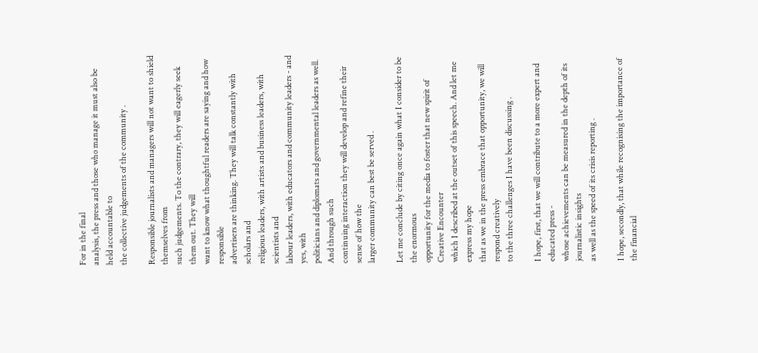For in the final
analysis, the press and those who manage it must also be held accountable to
the collective judgements of the community .

Responsible journalists and managers will not want to shield themselves from
such judgements. To the contrary, they will eagerly seek them out. They will
want to know what thoughtful readers are saying and how responsible
advertisers are thinking. They will talk constantly with scholars and
religious leaders, with artists and business leaders, with scientists and
labour leaders, with educators and community leaders - and yes, with
politicians and diplomats and governmental leaders as well. And through such
continuing interaction they will develop and refine their sense of how the
larger community can best be served .

Let me conclude by citing once again what I consider to be the enormous
opportunity for the media to foster that new spirit of Creative Encounter
which I described at the outset of this speech. And let me express my hope
that as we in the press embrace that opportunity, we will respond creatively
to the three challenges I have been discussing .

I hope, first, that we will contribute to a more expert and educated press -
whose achievements can be measured in the depth of its journalistic insights
as well as the speed of its crisis reporting .

I hope, secondly, that while recognising the importance of the financial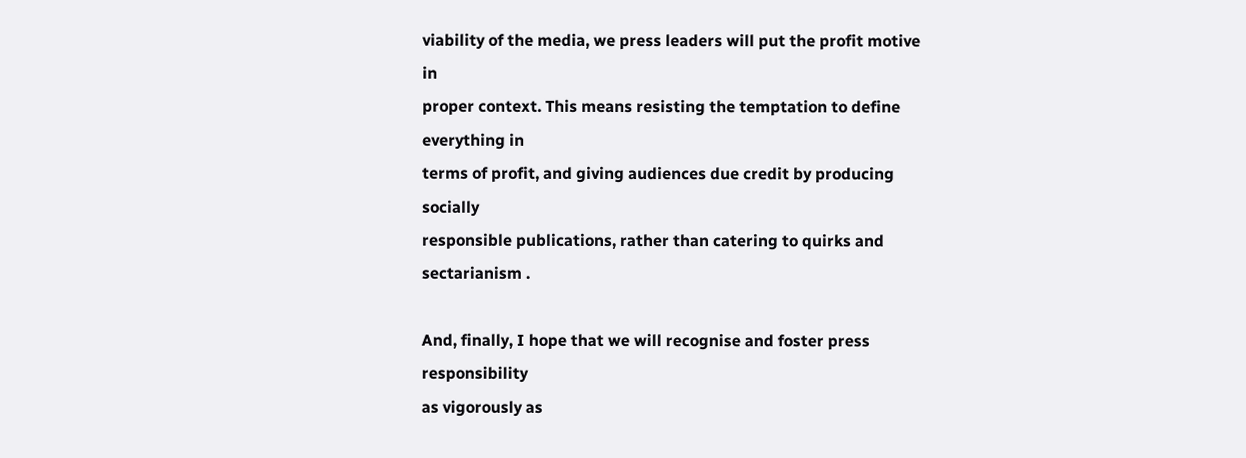viability of the media, we press leaders will put the profit motive in
proper context. This means resisting the temptation to define everything in
terms of profit, and giving audiences due credit by producing socially
responsible publications, rather than catering to quirks and sectarianism .

And, finally, I hope that we will recognise and foster press responsibility
as vigorously as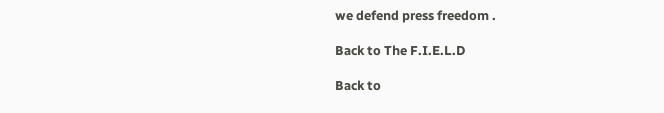we defend press freedom .

Back to The F.I.E.L.D

Back to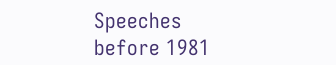Speeches before 1981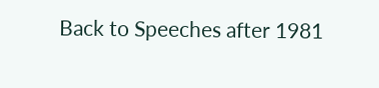Back to Speeches after 1981